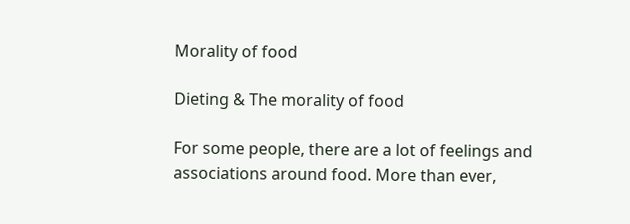Morality of food

Dieting & The morality of food

For some people, there are a lot of feelings and associations around food. More than ever,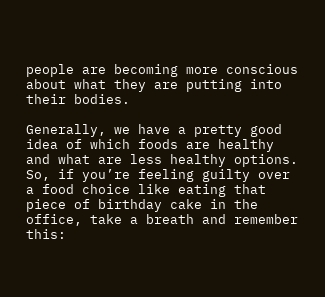people are becoming more conscious about what they are putting into their bodies.

Generally, we have a pretty good idea of which foods are healthy and what are less healthy options. So, if you’re feeling guilty over a food choice like eating that piece of birthday cake in the office, take a breath and remember this: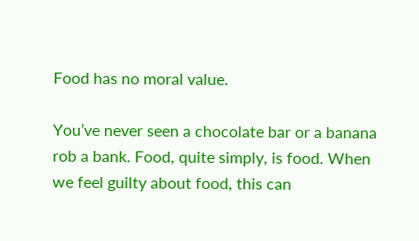Food has no moral value.

You’ve never seen a chocolate bar or a banana rob a bank. Food, quite simply, is food. When we feel guilty about food, this can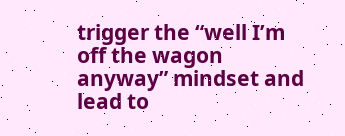trigger the “well I’m off the wagon anyway” mindset and lead to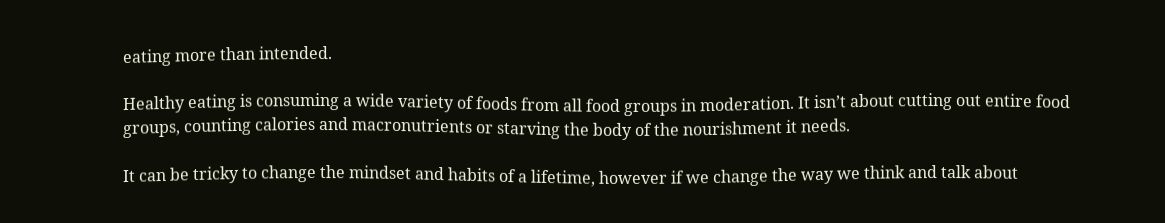eating more than intended.

Healthy eating is consuming a wide variety of foods from all food groups in moderation. It isn’t about cutting out entire food groups, counting calories and macronutrients or starving the body of the nourishment it needs.

It can be tricky to change the mindset and habits of a lifetime, however if we change the way we think and talk about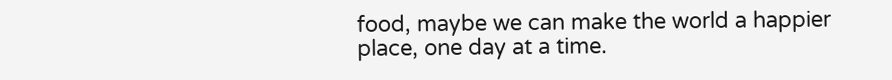food, maybe we can make the world a happier place, one day at a time.